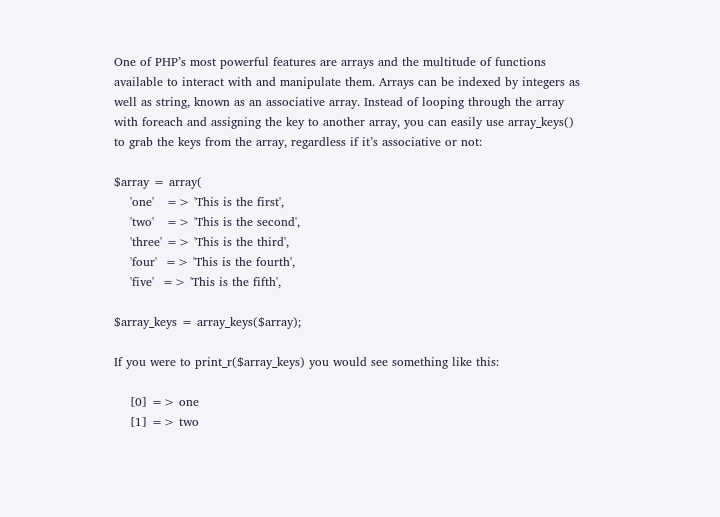One of PHP’s most powerful features are arrays and the multitude of functions available to interact with and manipulate them. Arrays can be indexed by integers as well as string, known as an associative array. Instead of looping through the array with foreach and assigning the key to another array, you can easily use array_keys() to grab the keys from the array, regardless if it’s associative or not:

$array = array(
    'one'   => 'This is the first',
    'two'   => 'This is the second',
    'three' => 'This is the third',
    'four'  => 'This is the fourth',
    'five'  => 'This is the fifth',

$array_keys = array_keys($array);

If you were to print_r($array_keys) you would see something like this:

    [0] => one
    [1] => two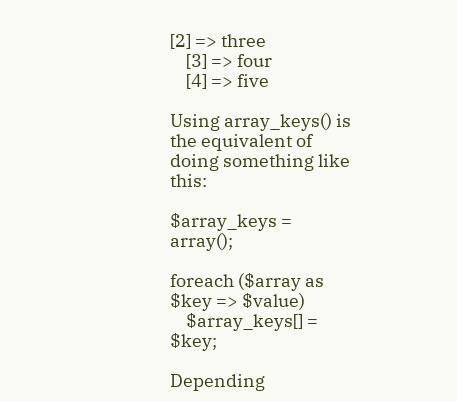[2] => three
    [3] => four
    [4] => five

Using array_keys() is the equivalent of doing something like this:

$array_keys = array();

foreach ($array as $key => $value)
    $array_keys[] = $key;

Depending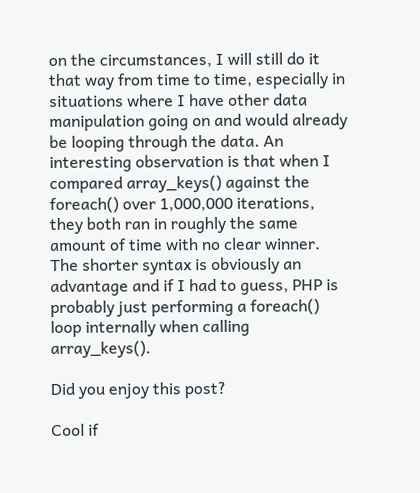on the circumstances, I will still do it that way from time to time, especially in situations where I have other data manipulation going on and would already be looping through the data. An interesting observation is that when I compared array_keys() against the foreach() over 1,000,000 iterations, they both ran in roughly the same amount of time with no clear winner. The shorter syntax is obviously an advantage and if I had to guess, PHP is probably just performing a foreach() loop internally when calling array_keys().

Did you enjoy this post?

Cool if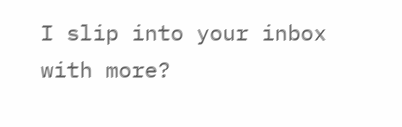I slip into your inbox with more?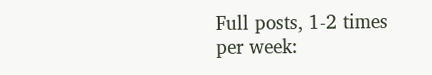Full posts, 1-2 times per week: